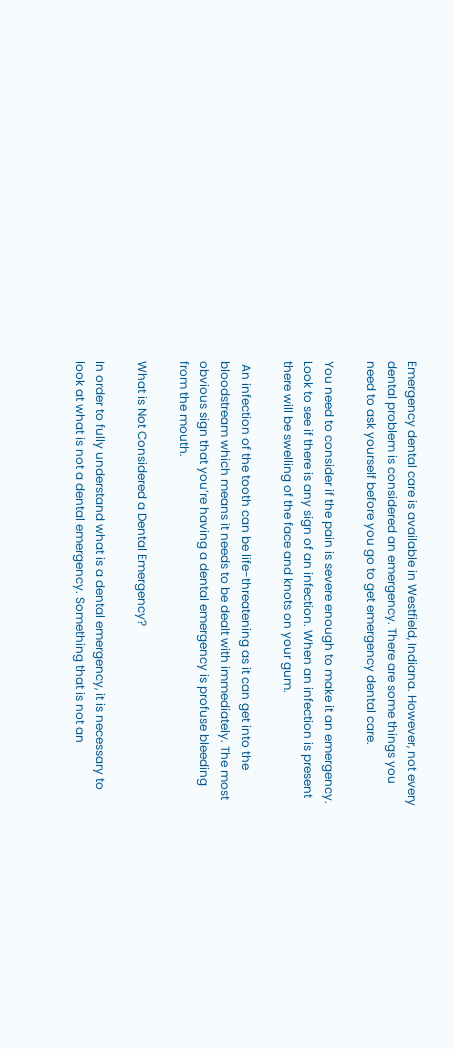Emergency dental care is available in Westfield, Indiana. However, not every dental problem is considered an emergency. There are some things you need to ask yourself before you go to get emergency dental care.

You need to consider if the pain is severe enough to make it an emergency. Look to see if there is any sign of an infection. When an infection is present there will be swelling of the face and knots on your gum.

 An infection of the tooth can be life-threatening as it can get into the bloodstream which means it needs to be dealt with immediately. The most obvious sign that you’re having a dental emergency is profuse bleeding from the mouth.

What is Not Considered a Dental Emergency?

In order to fully understand what is a dental emergency, it is necessary to look at what is not a dental emergency. Something that is not an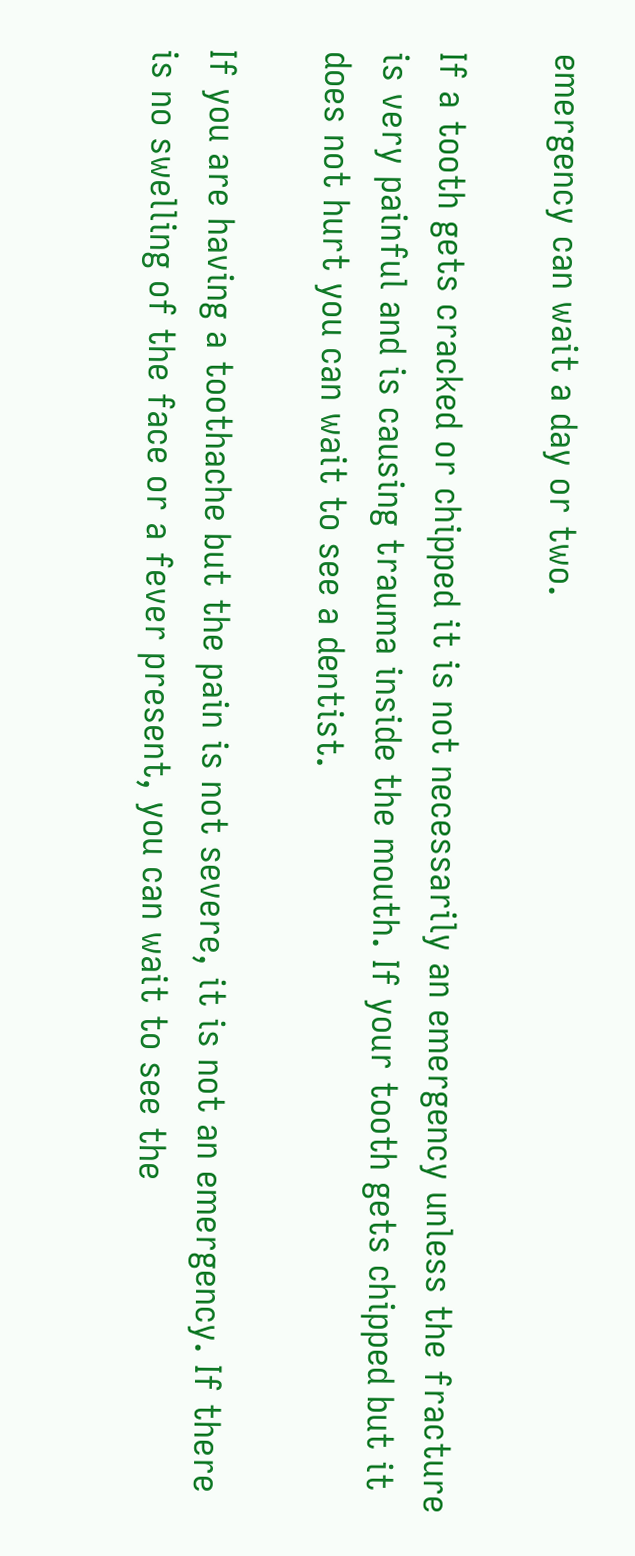emergency can wait a day or two.

If a tooth gets cracked or chipped it is not necessarily an emergency unless the fracture is very painful and is causing trauma inside the mouth. If your tooth gets chipped but it does not hurt you can wait to see a dentist.

If you are having a toothache but the pain is not severe, it is not an emergency. If there is no swelling of the face or a fever present, you can wait to see the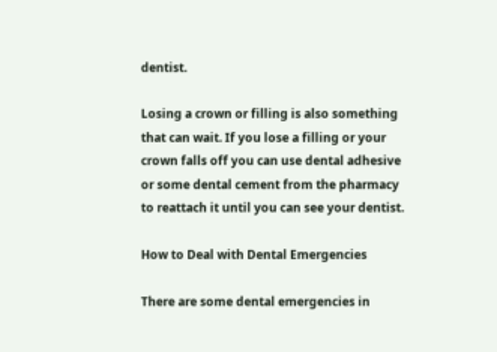dentist.

Losing a crown or filling is also something that can wait. If you lose a filling or your crown falls off you can use dental adhesive or some dental cement from the pharmacy to reattach it until you can see your dentist.

How to Deal with Dental Emergencies

There are some dental emergencies in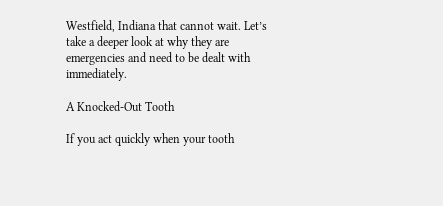Westfield, Indiana that cannot wait. Let’s take a deeper look at why they are emergencies and need to be dealt with immediately.

A Knocked-Out Tooth

If you act quickly when your tooth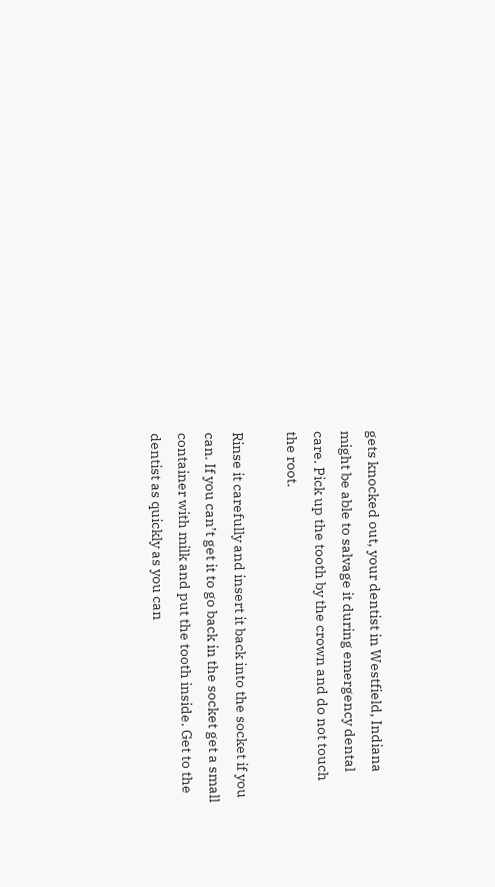gets knocked out, your dentist in Westfield, Indiana might be able to salvage it during emergency dental care. Pick up the tooth by the crown and do not touch the root.

Rinse it carefully and insert it back into the socket if you can. If you can’t get it to go back in the socket get a small container with milk and put the tooth inside. Get to the dentist as quickly as you can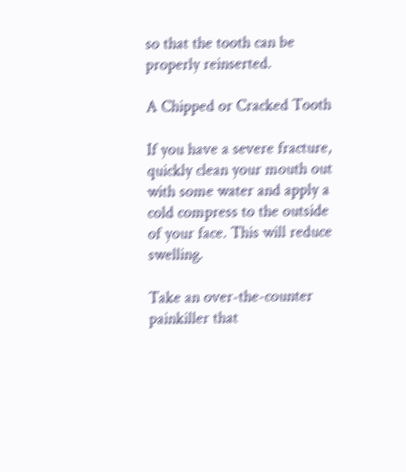so that the tooth can be properly reinserted.

A Chipped or Cracked Tooth

If you have a severe fracture, quickly clean your mouth out with some water and apply a cold compress to the outside of your face. This will reduce swelling.

Take an over-the-counter painkiller that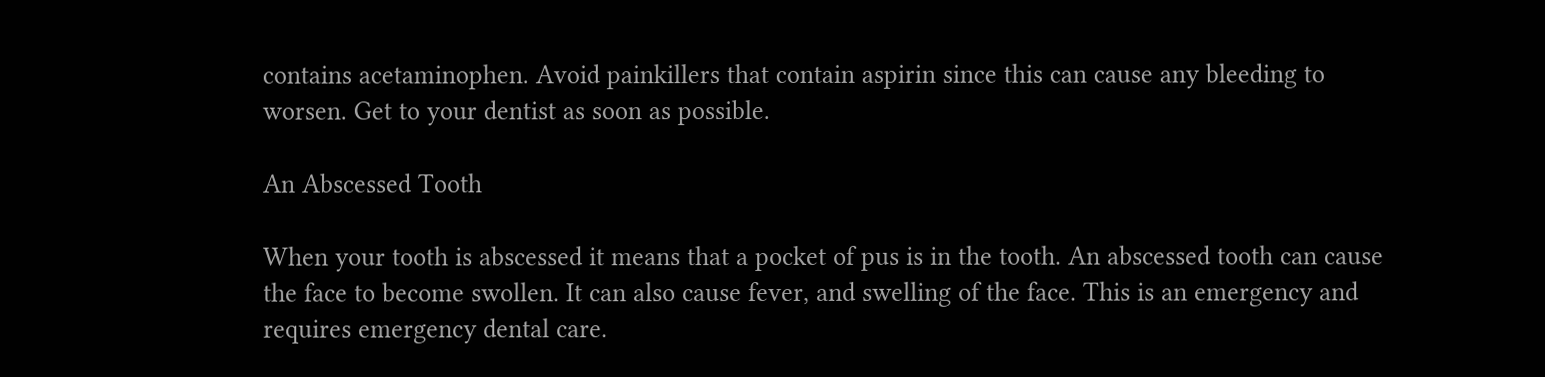contains acetaminophen. Avoid painkillers that contain aspirin since this can cause any bleeding to worsen. Get to your dentist as soon as possible.

An Abscessed Tooth

When your tooth is abscessed it means that a pocket of pus is in the tooth. An abscessed tooth can cause the face to become swollen. It can also cause fever, and swelling of the face. This is an emergency and requires emergency dental care.